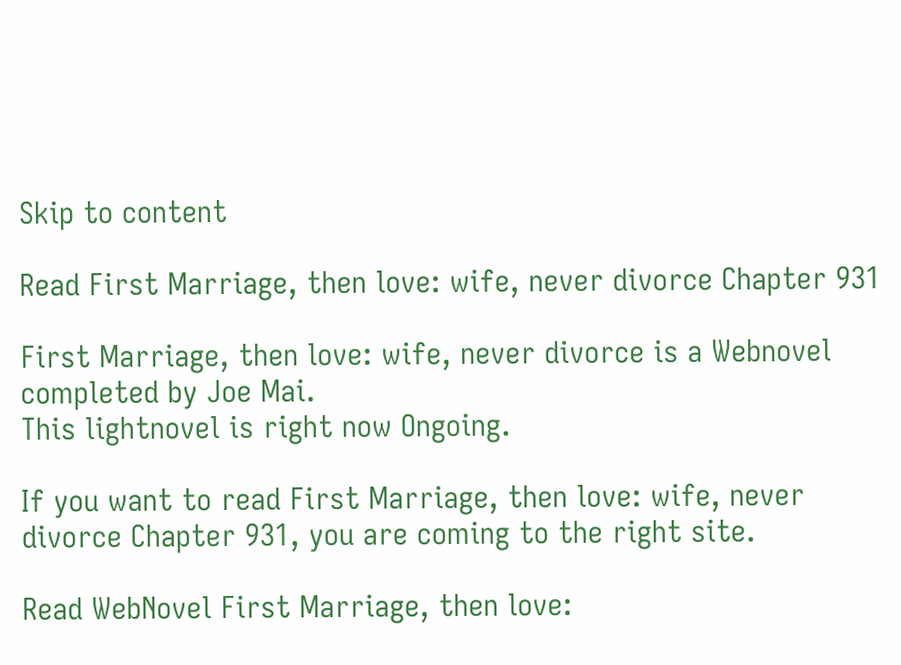Skip to content

Read First Marriage, then love: wife, never divorce Chapter 931

First Marriage, then love: wife, never divorce is a Webnovel completed by Joe Mai.
This lightnovel is right now Ongoing.

If you want to read First Marriage, then love: wife, never divorce Chapter 931, you are coming to the right site.

Read WebNovel First Marriage, then love: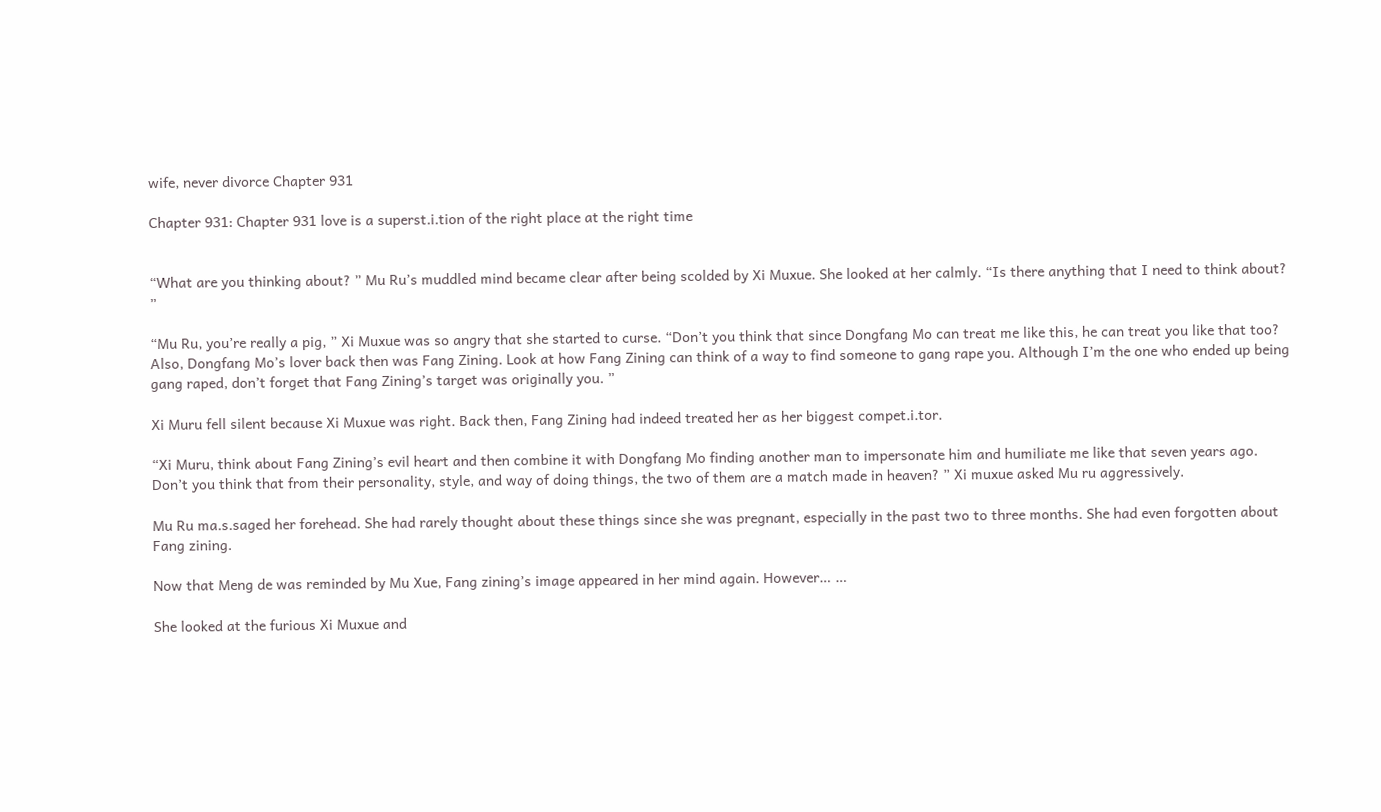wife, never divorce Chapter 931

Chapter 931: Chapter 931 love is a superst.i.tion of the right place at the right time


“What are you thinking about? ” Mu Ru’s muddled mind became clear after being scolded by Xi Muxue. She looked at her calmly. “Is there anything that I need to think about? ”

“Mu Ru, you’re really a pig, ” Xi Muxue was so angry that she started to curse. “Don’t you think that since Dongfang Mo can treat me like this, he can treat you like that too? Also, Dongfang Mo’s lover back then was Fang Zining. Look at how Fang Zining can think of a way to find someone to gang rape you. Although I’m the one who ended up being gang raped, don’t forget that Fang Zining’s target was originally you. ”

Xi Muru fell silent because Xi Muxue was right. Back then, Fang Zining had indeed treated her as her biggest compet.i.tor.

“Xi Muru, think about Fang Zining’s evil heart and then combine it with Dongfang Mo finding another man to impersonate him and humiliate me like that seven years ago. Don’t you think that from their personality, style, and way of doing things, the two of them are a match made in heaven? ” Xi muxue asked Mu ru aggressively.

Mu Ru ma.s.saged her forehead. She had rarely thought about these things since she was pregnant, especially in the past two to three months. She had even forgotten about Fang zining.

Now that Meng de was reminded by Mu Xue, Fang zining’s image appeared in her mind again. However… …

She looked at the furious Xi Muxue and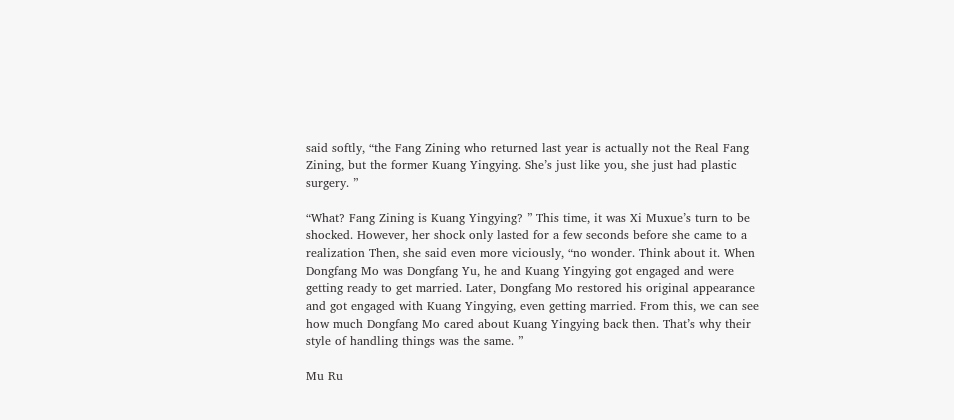said softly, “the Fang Zining who returned last year is actually not the Real Fang Zining, but the former Kuang Yingying. She’s just like you, she just had plastic surgery. ”

“What? Fang Zining is Kuang Yingying? ” This time, it was Xi Muxue’s turn to be shocked. However, her shock only lasted for a few seconds before she came to a realization Then, she said even more viciously, “no wonder. Think about it. When Dongfang Mo was Dongfang Yu, he and Kuang Yingying got engaged and were getting ready to get married. Later, Dongfang Mo restored his original appearance and got engaged with Kuang Yingying, even getting married. From this, we can see how much Dongfang Mo cared about Kuang Yingying back then. That’s why their style of handling things was the same. ”

Mu Ru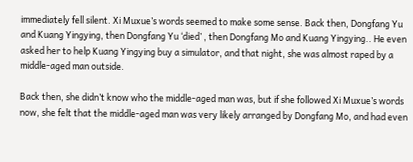immediately fell silent. Xi Muxue’s words seemed to make some sense. Back then, Dongfang Yu and Kuang Yingying, then Dongfang Yu ‘died’ , then Dongfang Mo and Kuang Yingying.. He even asked her to help Kuang Yingying buy a simulator, and that night, she was almost raped by a middle-aged man outside.

Back then, she didn’t know who the middle-aged man was, but if she followed Xi Muxue’s words now, she felt that the middle-aged man was very likely arranged by Dongfang Mo, and had even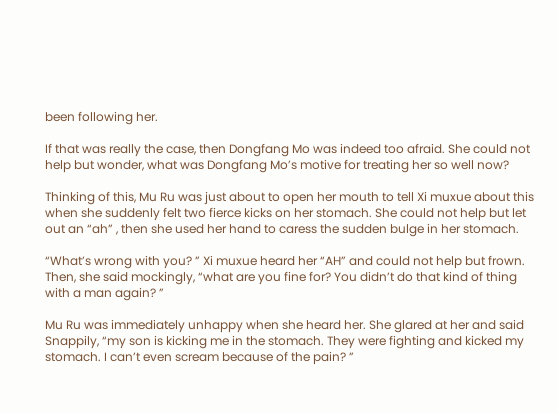been following her.

If that was really the case, then Dongfang Mo was indeed too afraid. She could not help but wonder, what was Dongfang Mo’s motive for treating her so well now?

Thinking of this, Mu Ru was just about to open her mouth to tell Xi muxue about this when she suddenly felt two fierce kicks on her stomach. She could not help but let out an “ah” , then she used her hand to caress the sudden bulge in her stomach.

“What’s wrong with you? ” Xi muxue heard her “AH” and could not help but frown. Then, she said mockingly, “what are you fine for? You didn’t do that kind of thing with a man again? ”

Mu Ru was immediately unhappy when she heard her. She glared at her and said Snappily, “my son is kicking me in the stomach. They were fighting and kicked my stomach. I can’t even scream because of the pain? ”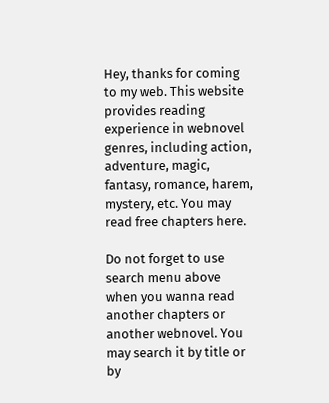Hey, thanks for coming to my web. This website provides reading experience in webnovel genres, including action, adventure, magic, fantasy, romance, harem, mystery, etc. You may read free chapters here.

Do not forget to use search menu above when you wanna read another chapters or another webnovel. You may search it by title or by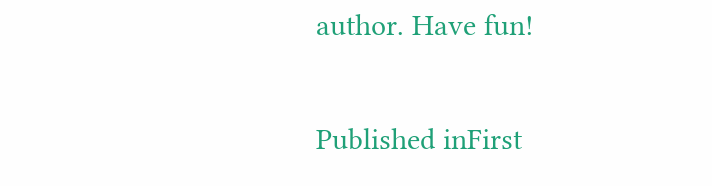author. Have fun!

Published inFirst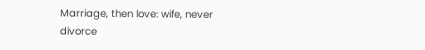Marriage, then love: wife, never divorce